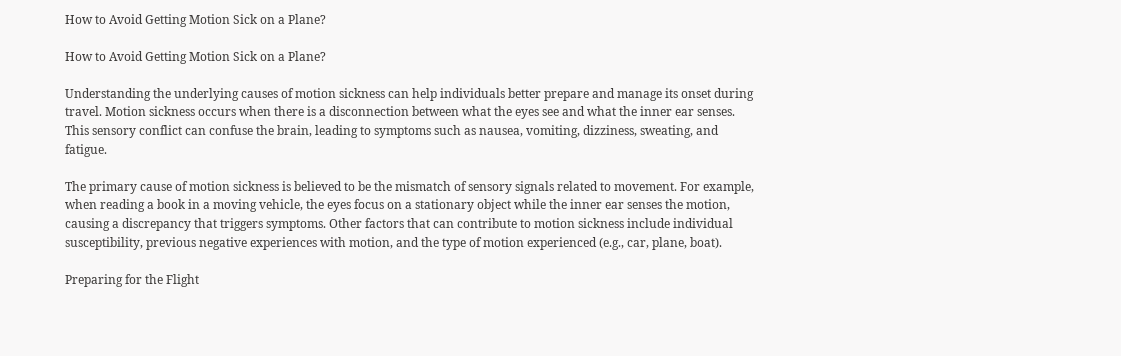How to Avoid Getting Motion Sick on a Plane?

How to Avoid Getting Motion Sick on a Plane?

Understanding the underlying causes of motion sickness can help individuals better prepare and manage its onset during travel. Motion sickness occurs when there is a disconnection between what the eyes see and what the inner ear senses. This sensory conflict can confuse the brain, leading to symptoms such as nausea, vomiting, dizziness, sweating, and fatigue.

The primary cause of motion sickness is believed to be the mismatch of sensory signals related to movement. For example, when reading a book in a moving vehicle, the eyes focus on a stationary object while the inner ear senses the motion, causing a discrepancy that triggers symptoms. Other factors that can contribute to motion sickness include individual susceptibility, previous negative experiences with motion, and the type of motion experienced (e.g., car, plane, boat).

Preparing for the Flight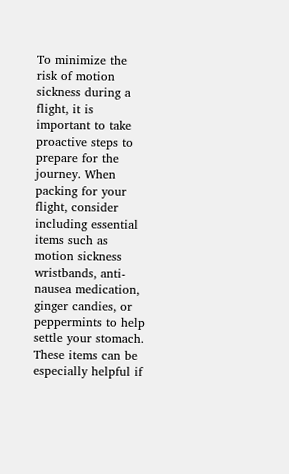To minimize the risk of motion sickness during a flight, it is important to take proactive steps to prepare for the journey. When packing for your flight, consider including essential items such as motion sickness wristbands, anti-nausea medication, ginger candies, or peppermints to help settle your stomach. These items can be especially helpful if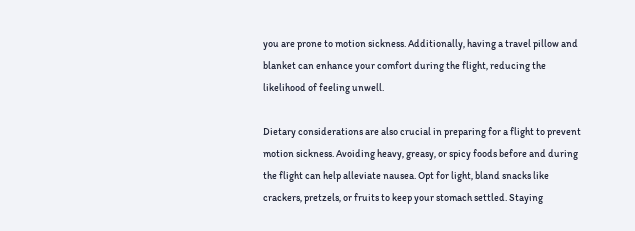you are prone to motion sickness. Additionally, having a travel pillow and blanket can enhance your comfort during the flight, reducing the likelihood of feeling unwell.

Dietary considerations are also crucial in preparing for a flight to prevent motion sickness. Avoiding heavy, greasy, or spicy foods before and during the flight can help alleviate nausea. Opt for light, bland snacks like crackers, pretzels, or fruits to keep your stomach settled. Staying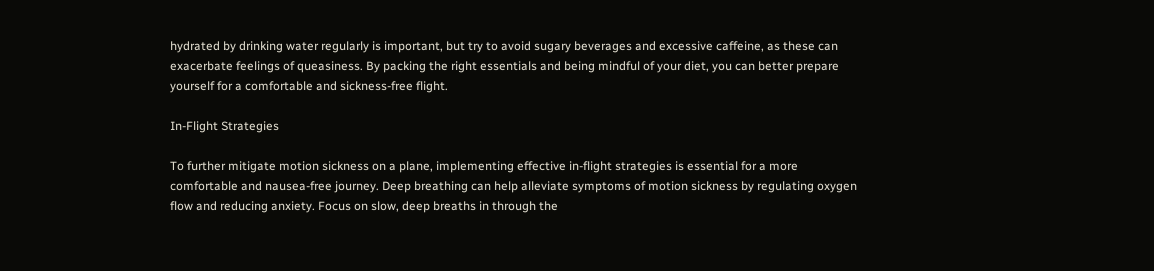hydrated by drinking water regularly is important, but try to avoid sugary beverages and excessive caffeine, as these can exacerbate feelings of queasiness. By packing the right essentials and being mindful of your diet, you can better prepare yourself for a comfortable and sickness-free flight.

In-Flight Strategies

To further mitigate motion sickness on a plane, implementing effective in-flight strategies is essential for a more comfortable and nausea-free journey. Deep breathing can help alleviate symptoms of motion sickness by regulating oxygen flow and reducing anxiety. Focus on slow, deep breaths in through the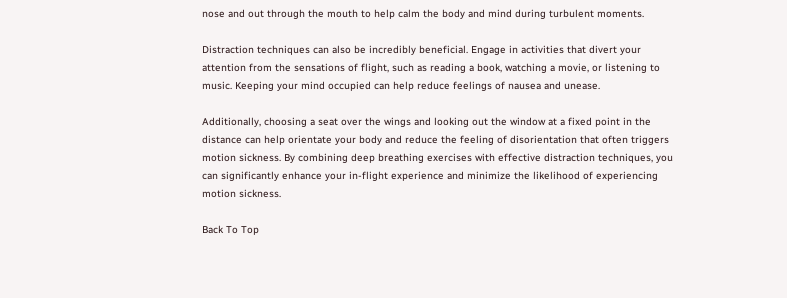nose and out through the mouth to help calm the body and mind during turbulent moments.

Distraction techniques can also be incredibly beneficial. Engage in activities that divert your attention from the sensations of flight, such as reading a book, watching a movie, or listening to music. Keeping your mind occupied can help reduce feelings of nausea and unease.

Additionally, choosing a seat over the wings and looking out the window at a fixed point in the distance can help orientate your body and reduce the feeling of disorientation that often triggers motion sickness. By combining deep breathing exercises with effective distraction techniques, you can significantly enhance your in-flight experience and minimize the likelihood of experiencing motion sickness.

Back To Top